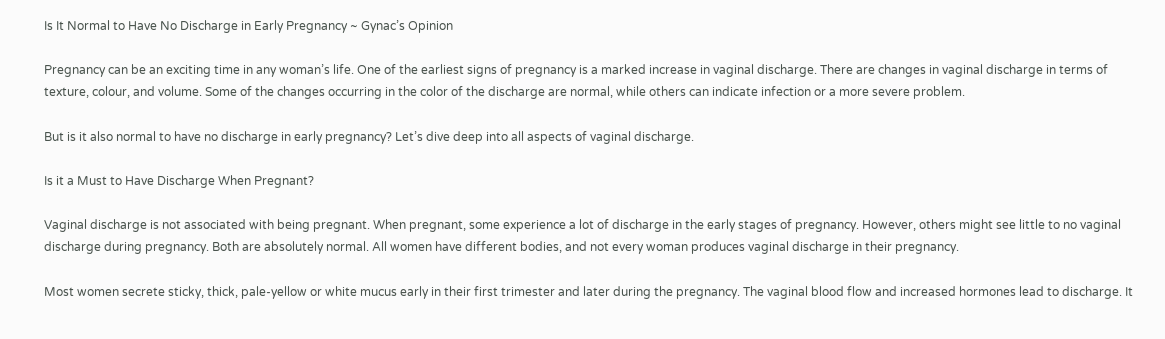Is It Normal to Have No Discharge in Early Pregnancy ~ Gynac’s Opinion

Pregnancy can be an exciting time in any woman’s life. One of the earliest signs of pregnancy is a marked increase in vaginal discharge. There are changes in vaginal discharge in terms of texture, colour, and volume. Some of the changes occurring in the color of the discharge are normal, while others can indicate infection or a more severe problem.

But is it also normal to have no discharge in early pregnancy? Let’s dive deep into all aspects of vaginal discharge.

Is it a Must to Have Discharge When Pregnant?

Vaginal discharge is not associated with being pregnant. When pregnant, some experience a lot of discharge in the early stages of pregnancy. However, others might see little to no vaginal discharge during pregnancy. Both are absolutely normal. All women have different bodies, and not every woman produces vaginal discharge in their pregnancy.

Most women secrete sticky, thick, pale-yellow or white mucus early in their first trimester and later during the pregnancy. The vaginal blood flow and increased hormones lead to discharge. It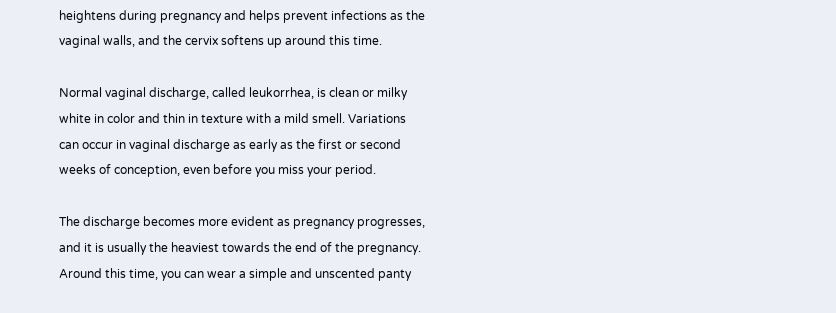heightens during pregnancy and helps prevent infections as the vaginal walls, and the cervix softens up around this time.

Normal vaginal discharge, called leukorrhea, is clean or milky white in color and thin in texture with a mild smell. Variations can occur in vaginal discharge as early as the first or second weeks of conception, even before you miss your period.

The discharge becomes more evident as pregnancy progresses, and it is usually the heaviest towards the end of the pregnancy. Around this time, you can wear a simple and unscented panty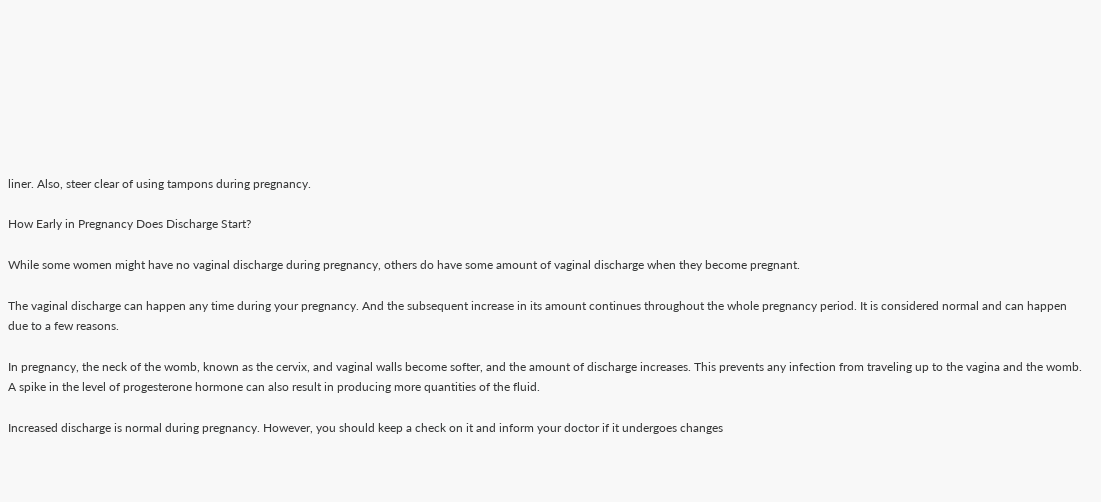liner. Also, steer clear of using tampons during pregnancy.

How Early in Pregnancy Does Discharge Start?

While some women might have no vaginal discharge during pregnancy, others do have some amount of vaginal discharge when they become pregnant.

The vaginal discharge can happen any time during your pregnancy. And the subsequent increase in its amount continues throughout the whole pregnancy period. It is considered normal and can happen due to a few reasons.

In pregnancy, the neck of the womb, known as the cervix, and vaginal walls become softer, and the amount of discharge increases. This prevents any infection from traveling up to the vagina and the womb. A spike in the level of progesterone hormone can also result in producing more quantities of the fluid.

Increased discharge is normal during pregnancy. However, you should keep a check on it and inform your doctor if it undergoes changes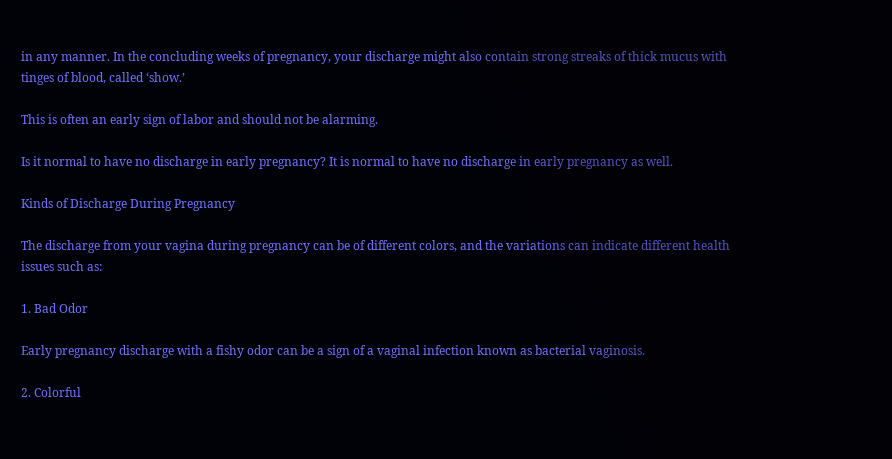in any manner. In the concluding weeks of pregnancy, your discharge might also contain strong streaks of thick mucus with tinges of blood, called ‘show.’

This is often an early sign of labor and should not be alarming.

Is it normal to have no discharge in early pregnancy? It is normal to have no discharge in early pregnancy as well.

Kinds of Discharge During Pregnancy

The discharge from your vagina during pregnancy can be of different colors, and the variations can indicate different health issues such as:

1. Bad Odor

Early pregnancy discharge with a fishy odor can be a sign of a vaginal infection known as bacterial vaginosis.

2. Colorful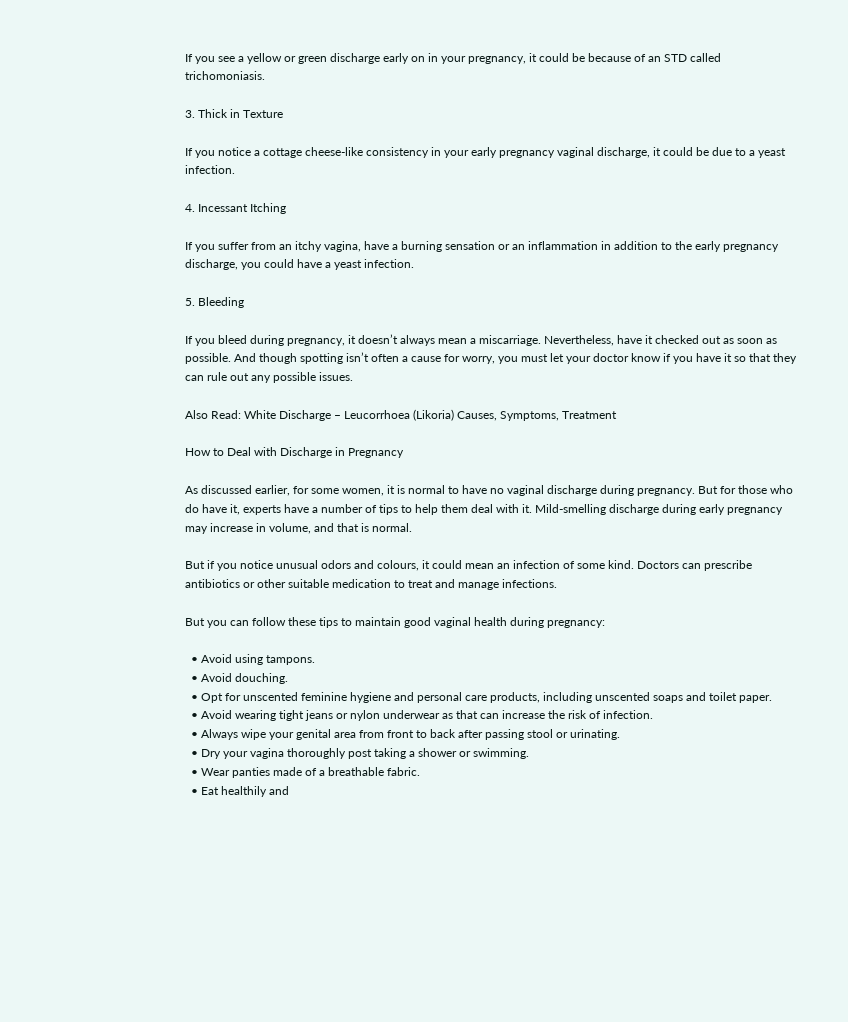If you see a yellow or green discharge early on in your pregnancy, it could be because of an STD called trichomoniasis.

3. Thick in Texture

If you notice a cottage cheese-like consistency in your early pregnancy vaginal discharge, it could be due to a yeast infection.

4. Incessant Itching

If you suffer from an itchy vagina, have a burning sensation or an inflammation in addition to the early pregnancy discharge, you could have a yeast infection.

5. Bleeding

If you bleed during pregnancy, it doesn’t always mean a miscarriage. Nevertheless, have it checked out as soon as possible. And though spotting isn’t often a cause for worry, you must let your doctor know if you have it so that they can rule out any possible issues.

Also Read: White Discharge – Leucorrhoea (Likoria) Causes, Symptoms, Treatment

How to Deal with Discharge in Pregnancy

As discussed earlier, for some women, it is normal to have no vaginal discharge during pregnancy. But for those who do have it, experts have a number of tips to help them deal with it. Mild-smelling discharge during early pregnancy may increase in volume, and that is normal.

But if you notice unusual odors and colours, it could mean an infection of some kind. Doctors can prescribe antibiotics or other suitable medication to treat and manage infections.

But you can follow these tips to maintain good vaginal health during pregnancy:

  • Avoid using tampons.
  • Avoid douching.
  • Opt for unscented feminine hygiene and personal care products, including unscented soaps and toilet paper.
  • Avoid wearing tight jeans or nylon underwear as that can increase the risk of infection.
  • Always wipe your genital area from front to back after passing stool or urinating.
  • Dry your vagina thoroughly post taking a shower or swimming.
  • Wear panties made of a breathable fabric.
  • Eat healthily and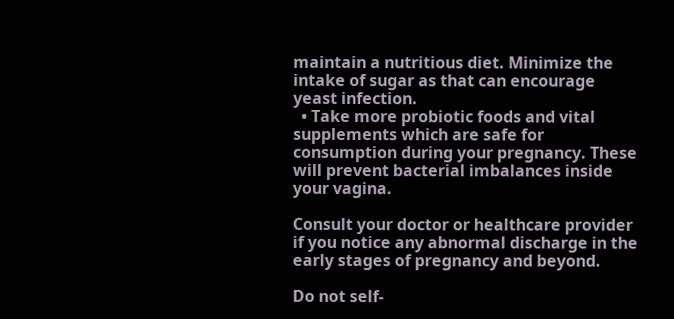maintain a nutritious diet. Minimize the intake of sugar as that can encourage yeast infection.
  • Take more probiotic foods and vital supplements which are safe for consumption during your pregnancy. These will prevent bacterial imbalances inside your vagina.

Consult your doctor or healthcare provider if you notice any abnormal discharge in the early stages of pregnancy and beyond.

Do not self-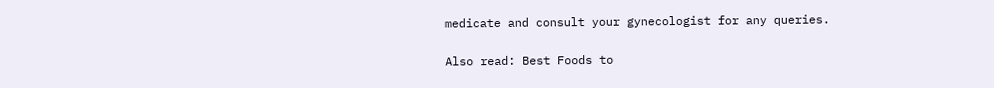medicate and consult your gynecologist for any queries.

Also read: Best Foods to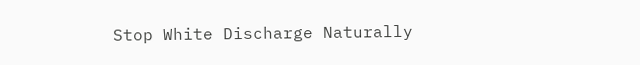Stop White Discharge Naturally